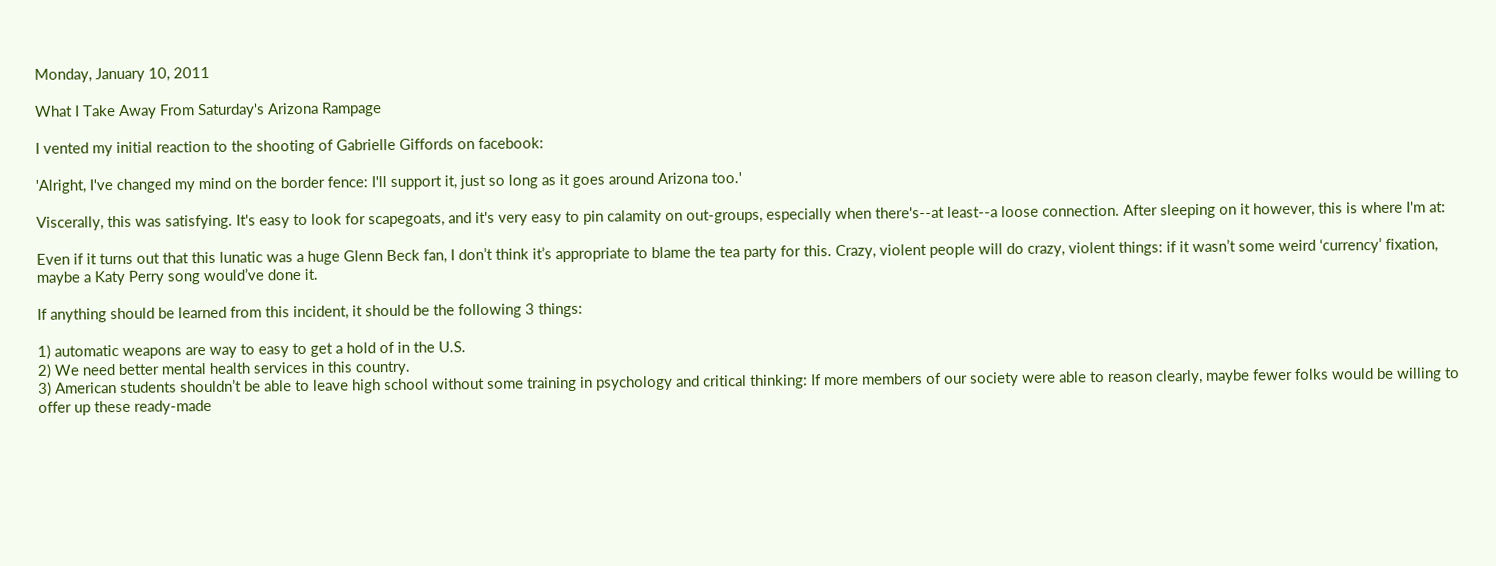Monday, January 10, 2011

What I Take Away From Saturday's Arizona Rampage

I vented my initial reaction to the shooting of Gabrielle Giffords on facebook:

'Alright, I've changed my mind on the border fence: I'll support it, just so long as it goes around Arizona too.'

Viscerally, this was satisfying. It's easy to look for scapegoats, and it's very easy to pin calamity on out-groups, especially when there's--at least--a loose connection. After sleeping on it however, this is where I'm at:

Even if it turns out that this lunatic was a huge Glenn Beck fan, I don’t think it’s appropriate to blame the tea party for this. Crazy, violent people will do crazy, violent things: if it wasn’t some weird ‘currency’ fixation, maybe a Katy Perry song would’ve done it.

If anything should be learned from this incident, it should be the following 3 things:

1) automatic weapons are way to easy to get a hold of in the U.S.
2) We need better mental health services in this country.
3) American students shouldn’t be able to leave high school without some training in psychology and critical thinking: If more members of our society were able to reason clearly, maybe fewer folks would be willing to offer up these ready-made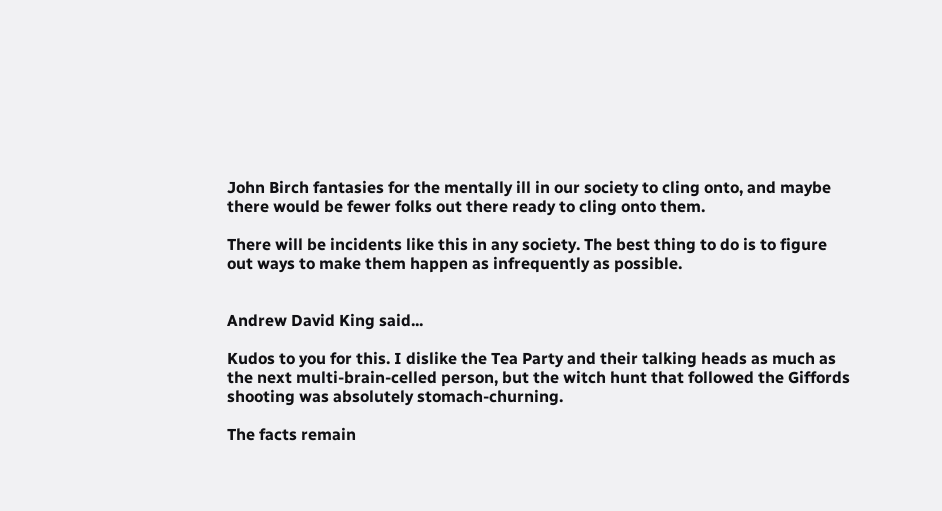John Birch fantasies for the mentally ill in our society to cling onto, and maybe there would be fewer folks out there ready to cling onto them.

There will be incidents like this in any society. The best thing to do is to figure out ways to make them happen as infrequently as possible.


Andrew David King said...

Kudos to you for this. I dislike the Tea Party and their talking heads as much as the next multi-brain-celled person, but the witch hunt that followed the Giffords shooting was absolutely stomach-churning.

The facts remain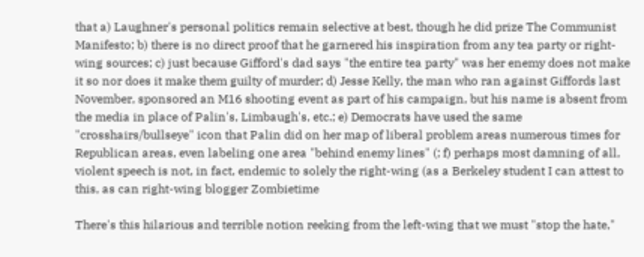that a) Laughner's personal politics remain selective at best, though he did prize The Communist Manifesto; b) there is no direct proof that he garnered his inspiration from any tea party or right-wing sources; c) just because Gifford's dad says "the entire tea party" was her enemy does not make it so nor does it make them guilty of murder; d) Jesse Kelly, the man who ran against Giffords last November, sponsored an M16 shooting event as part of his campaign, but his name is absent from the media in place of Palin's, Limbaugh's, etc.; e) Democrats have used the same "crosshairs/bullseye" icon that Palin did on her map of liberal problem areas numerous times for Republican areas, even labeling one area "behind enemy lines" (; f) perhaps most damning of all, violent speech is not, in fact, endemic to solely the right-wing (as a Berkeley student I can attest to this, as can right-wing blogger Zombietime

There's this hilarious and terrible notion reeking from the left-wing that we must "stop the hate,"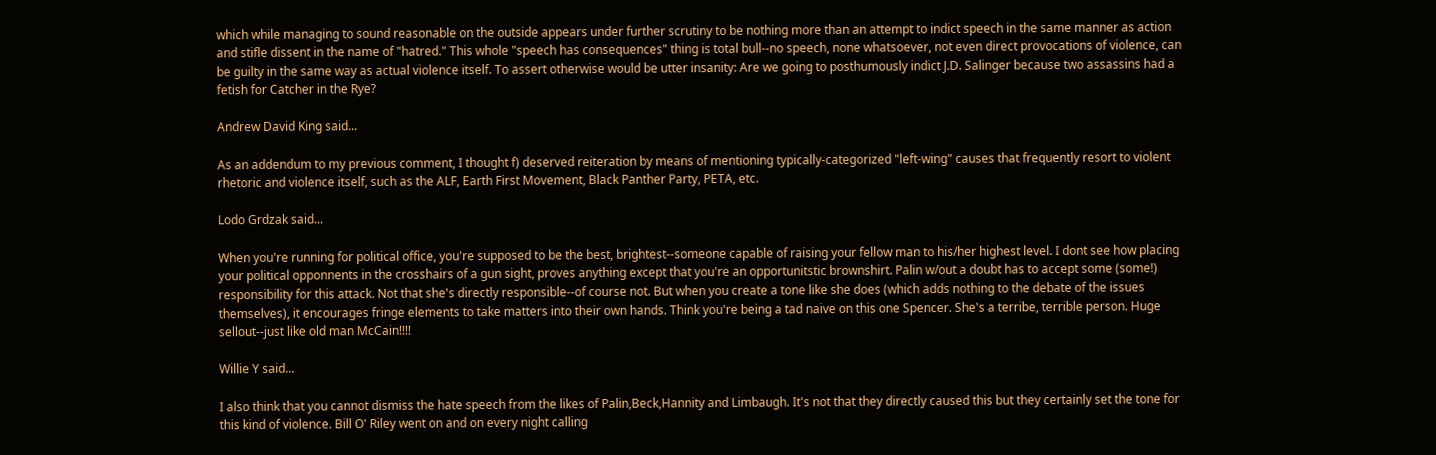which while managing to sound reasonable on the outside appears under further scrutiny to be nothing more than an attempt to indict speech in the same manner as action and stifle dissent in the name of "hatred." This whole "speech has consequences" thing is total bull--no speech, none whatsoever, not even direct provocations of violence, can be guilty in the same way as actual violence itself. To assert otherwise would be utter insanity: Are we going to posthumously indict J.D. Salinger because two assassins had a fetish for Catcher in the Rye?

Andrew David King said...

As an addendum to my previous comment, I thought f) deserved reiteration by means of mentioning typically-categorized "left-wing" causes that frequently resort to violent rhetoric and violence itself, such as the ALF, Earth First Movement, Black Panther Party, PETA, etc.

Lodo Grdzak said...

When you're running for political office, you're supposed to be the best, brightest--someone capable of raising your fellow man to his/her highest level. I dont see how placing your political opponnents in the crosshairs of a gun sight, proves anything except that you're an opportunitstic brownshirt. Palin w/out a doubt has to accept some (some!) responsibility for this attack. Not that she's directly responsible--of course not. But when you create a tone like she does (which adds nothing to the debate of the issues themselves), it encourages fringe elements to take matters into their own hands. Think you're being a tad naive on this one Spencer. She's a terribe, terrible person. Huge sellout--just like old man McCain!!!!

Willie Y said...

I also think that you cannot dismiss the hate speech from the likes of Palin,Beck,Hannity and Limbaugh. It's not that they directly caused this but they certainly set the tone for this kind of violence. Bill O' Riley went on and on every night calling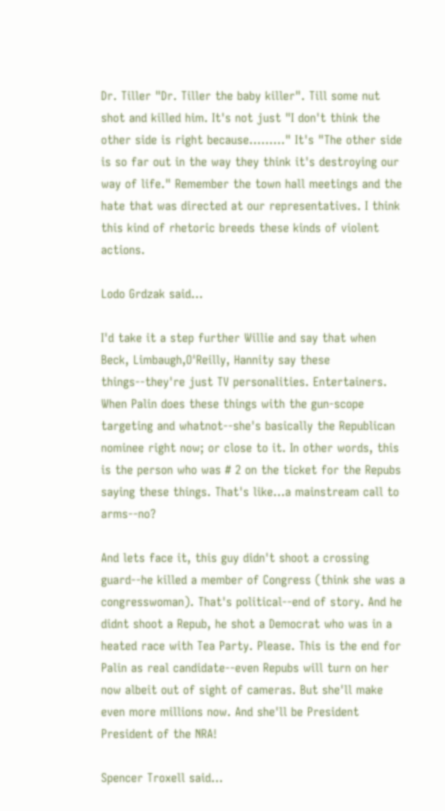Dr. Tiller "Dr. Tiller the baby killer". Till some nut shot and killed him. It's not just "I don't think the other side is right because........." It's "The other side is so far out in the way they think it's destroying our way of life." Remember the town hall meetings and the hate that was directed at our representatives. I think this kind of rhetoric breeds these kinds of violent actions.

Lodo Grdzak said...

I'd take it a step further Willie and say that when Beck, Limbaugh,O'Reilly, Hannity say these things--they're just TV personalities. Entertainers. When Palin does these things with the gun-scope targeting and whatnot--she's basically the Republican nominee right now; or close to it. In other words, this is the person who was # 2 on the ticket for the Repubs saying these things. That's like...a mainstream call to arms--no?

And lets face it, this guy didn't shoot a crossing guard--he killed a member of Congress (think she was a congresswoman). That's political--end of story. And he didnt shoot a Repub, he shot a Democrat who was in a heated race with Tea Party. Please. This is the end for Palin as real candidate--even Repubs will turn on her now albeit out of sight of cameras. But she'll make even more millions now. And she'll be President President of the NRA!

Spencer Troxell said...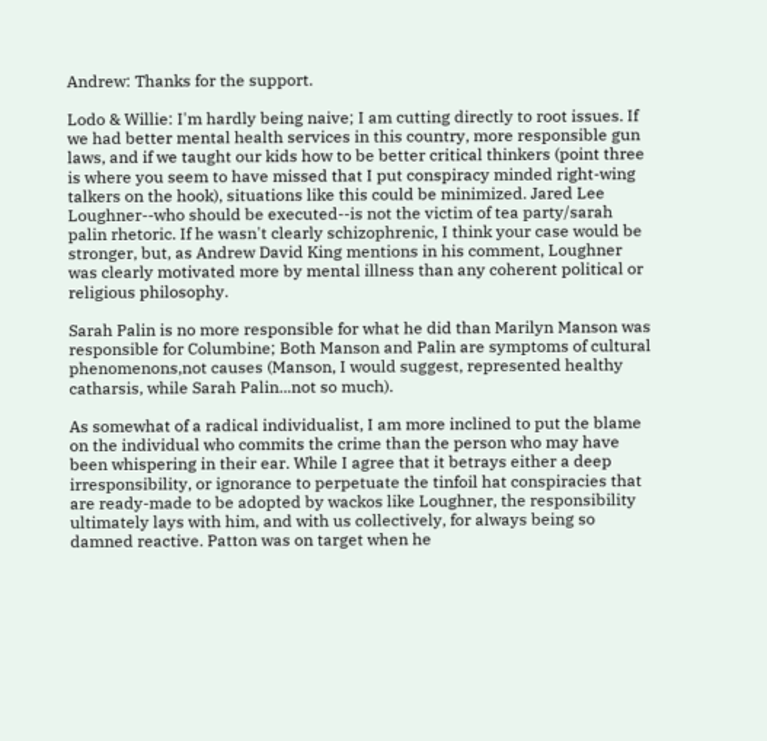Andrew: Thanks for the support.

Lodo & Willie: I'm hardly being naive; I am cutting directly to root issues. If we had better mental health services in this country, more responsible gun laws, and if we taught our kids how to be better critical thinkers (point three is where you seem to have missed that I put conspiracy minded right-wing talkers on the hook), situations like this could be minimized. Jared Lee Loughner--who should be executed--is not the victim of tea party/sarah palin rhetoric. If he wasn't clearly schizophrenic, I think your case would be stronger, but, as Andrew David King mentions in his comment, Loughner was clearly motivated more by mental illness than any coherent political or religious philosophy.

Sarah Palin is no more responsible for what he did than Marilyn Manson was responsible for Columbine; Both Manson and Palin are symptoms of cultural phenomenons,not causes (Manson, I would suggest, represented healthy catharsis, while Sarah Palin...not so much).

As somewhat of a radical individualist, I am more inclined to put the blame on the individual who commits the crime than the person who may have been whispering in their ear. While I agree that it betrays either a deep irresponsibility, or ignorance to perpetuate the tinfoil hat conspiracies that are ready-made to be adopted by wackos like Loughner, the responsibility ultimately lays with him, and with us collectively, for always being so damned reactive. Patton was on target when he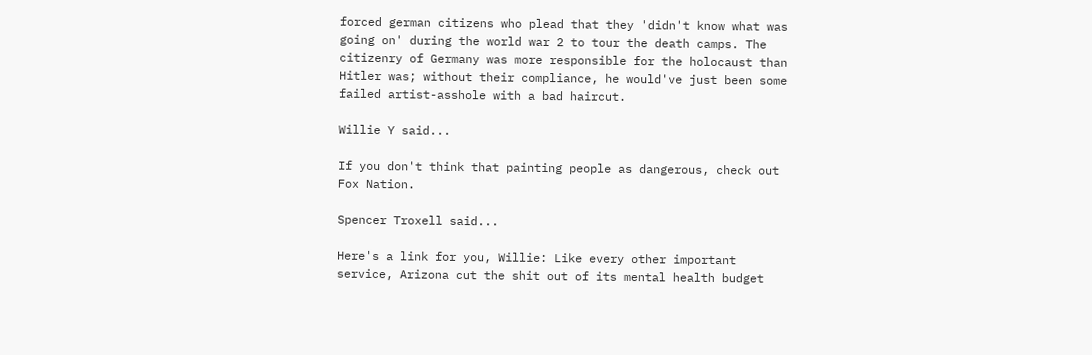forced german citizens who plead that they 'didn't know what was going on' during the world war 2 to tour the death camps. The citizenry of Germany was more responsible for the holocaust than Hitler was; without their compliance, he would've just been some failed artist-asshole with a bad haircut.

Willie Y said...

If you don't think that painting people as dangerous, check out Fox Nation.

Spencer Troxell said...

Here's a link for you, Willie: Like every other important service, Arizona cut the shit out of its mental health budget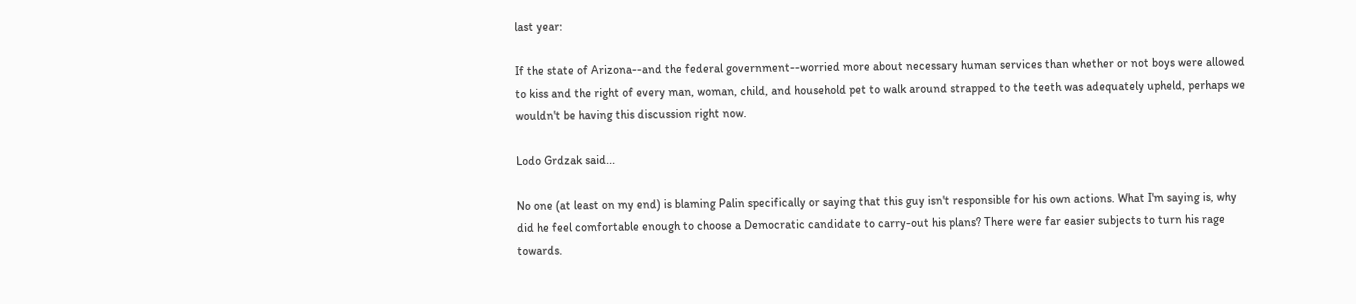last year:

If the state of Arizona--and the federal government--worried more about necessary human services than whether or not boys were allowed to kiss and the right of every man, woman, child, and household pet to walk around strapped to the teeth was adequately upheld, perhaps we wouldn't be having this discussion right now.

Lodo Grdzak said...

No one (at least on my end) is blaming Palin specifically or saying that this guy isn't responsible for his own actions. What I'm saying is, why did he feel comfortable enough to choose a Democratic candidate to carry-out his plans? There were far easier subjects to turn his rage towards.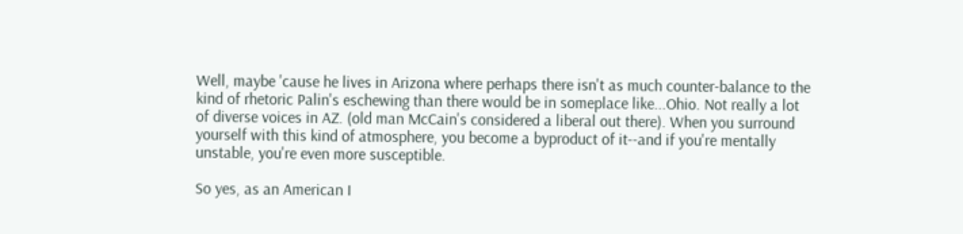Well, maybe 'cause he lives in Arizona where perhaps there isn't as much counter-balance to the kind of rhetoric Palin's eschewing than there would be in someplace like...Ohio. Not really a lot of diverse voices in AZ. (old man McCain's considered a liberal out there). When you surround yourself with this kind of atmosphere, you become a byproduct of it--and if you're mentally unstable, you're even more susceptible.

So yes, as an American I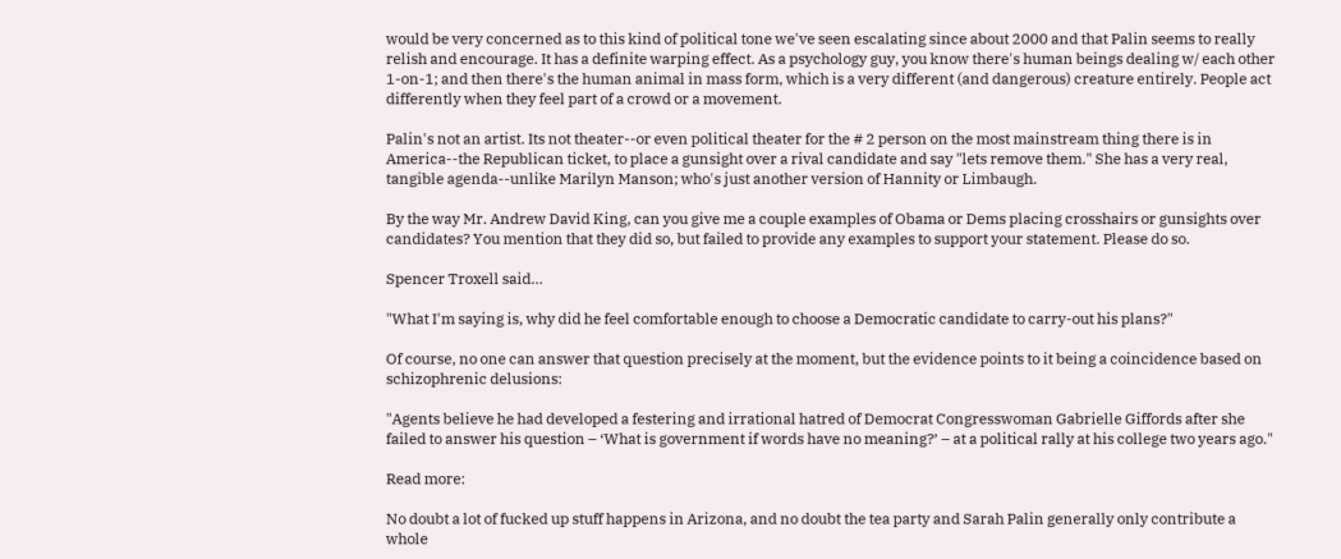would be very concerned as to this kind of political tone we've seen escalating since about 2000 and that Palin seems to really relish and encourage. It has a definite warping effect. As a psychology guy, you know there's human beings dealing w/ each other 1-on-1; and then there's the human animal in mass form, which is a very different (and dangerous) creature entirely. People act differently when they feel part of a crowd or a movement.

Palin's not an artist. Its not theater--or even political theater for the # 2 person on the most mainstream thing there is in America--the Republican ticket, to place a gunsight over a rival candidate and say "lets remove them." She has a very real, tangible agenda--unlike Marilyn Manson; who's just another version of Hannity or Limbaugh.

By the way Mr. Andrew David King, can you give me a couple examples of Obama or Dems placing crosshairs or gunsights over candidates? You mention that they did so, but failed to provide any examples to support your statement. Please do so.

Spencer Troxell said...

"What I'm saying is, why did he feel comfortable enough to choose a Democratic candidate to carry-out his plans?"

Of course, no one can answer that question precisely at the moment, but the evidence points to it being a coincidence based on schizophrenic delusions:

"Agents believe he had developed a festering and irrational hatred of Democrat Congresswoman Gabrielle Giffords after she failed to answer his question – ‘What is government if words have no meaning?’ – at a political rally at his college two years ago."

Read more:

No doubt a lot of fucked up stuff happens in Arizona, and no doubt the tea party and Sarah Palin generally only contribute a whole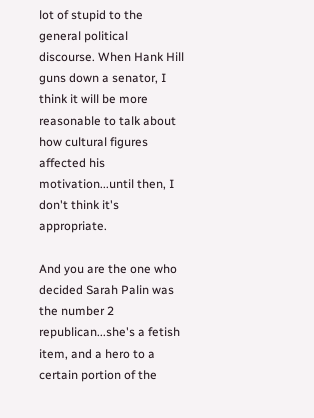lot of stupid to the general political discourse. When Hank Hill guns down a senator, I think it will be more reasonable to talk about how cultural figures affected his motivation...until then, I don't think it's appropriate.

And you are the one who decided Sarah Palin was the number 2 republican...she's a fetish item, and a hero to a certain portion of the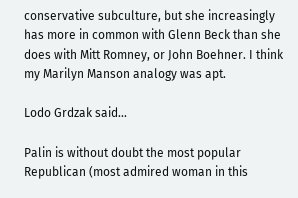conservative subculture, but she increasingly has more in common with Glenn Beck than she does with Mitt Romney, or John Boehner. I think my Marilyn Manson analogy was apt.

Lodo Grdzak said...

Palin is without doubt the most popular Republican (most admired woman in this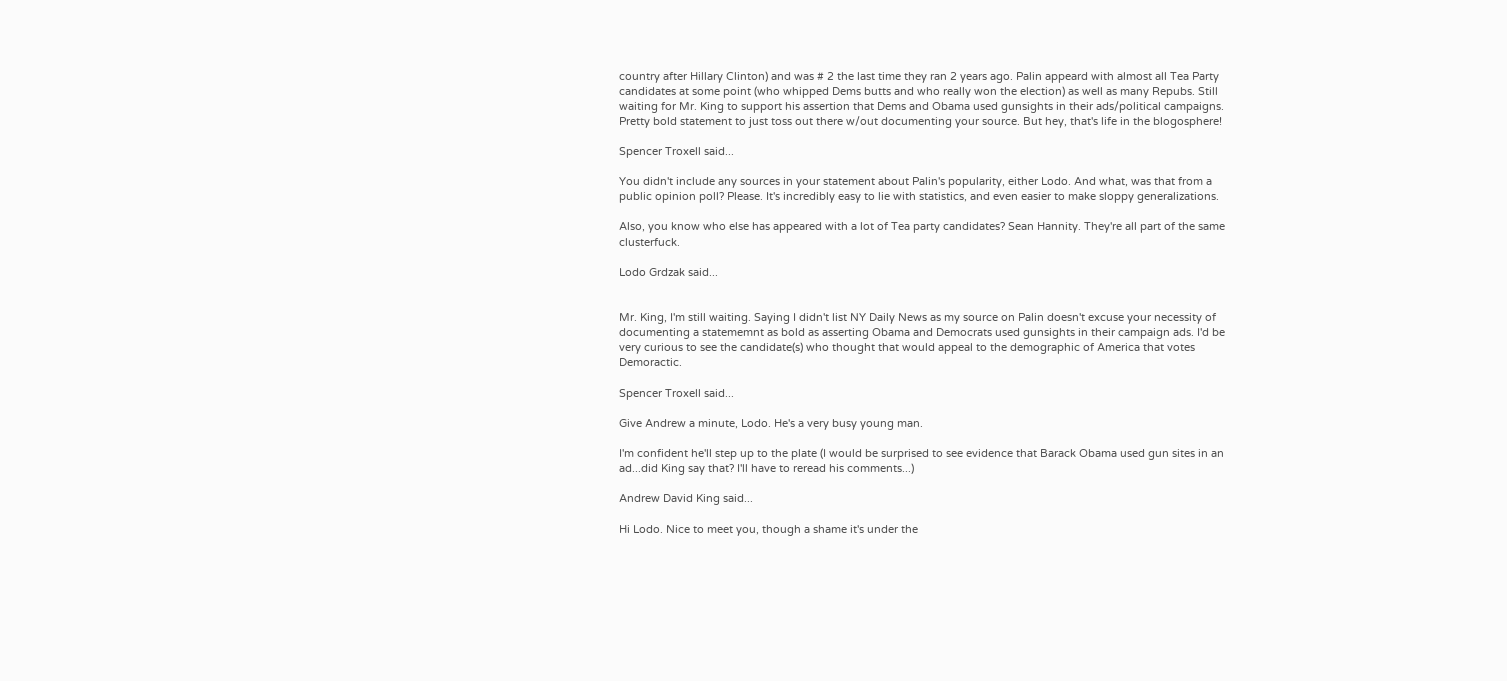country after Hillary Clinton) and was # 2 the last time they ran 2 years ago. Palin appeard with almost all Tea Party candidates at some point (who whipped Dems butts and who really won the election) as well as many Repubs. Still waiting for Mr. King to support his assertion that Dems and Obama used gunsights in their ads/political campaigns. Pretty bold statement to just toss out there w/out documenting your source. But hey, that's life in the blogosphere!

Spencer Troxell said...

You didn't include any sources in your statement about Palin's popularity, either Lodo. And what, was that from a public opinion poll? Please. It's incredibly easy to lie with statistics, and even easier to make sloppy generalizations.

Also, you know who else has appeared with a lot of Tea party candidates? Sean Hannity. They're all part of the same clusterfuck.

Lodo Grdzak said...


Mr. King, I'm still waiting. Saying I didn't list NY Daily News as my source on Palin doesn't excuse your necessity of documenting a statememnt as bold as asserting Obama and Democrats used gunsights in their campaign ads. I'd be very curious to see the candidate(s) who thought that would appeal to the demographic of America that votes Demoractic.

Spencer Troxell said...

Give Andrew a minute, Lodo. He's a very busy young man.

I'm confident he'll step up to the plate (I would be surprised to see evidence that Barack Obama used gun sites in an ad...did King say that? I'll have to reread his comments...)

Andrew David King said...

Hi Lodo. Nice to meet you, though a shame it's under the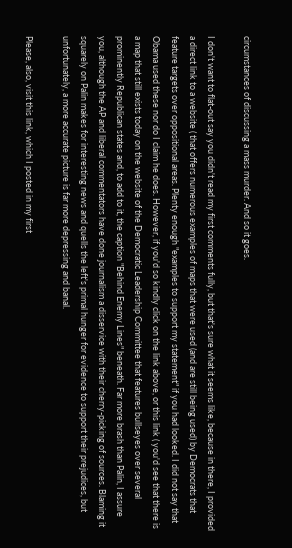circumstances of discussing a mass murder. And so it goes.

I don't want to flat-out say you didn't read my first comments fully, but that's sure what it seems like, because in there, I provided a direct link to a website ( that offers numerous examples of maps that were used (and are still being used) by Democrats that feature targets over oppositional areas. Plenty enough "examples to support my statement" if you had looked. I did not say that Obama used these nor do I claim he does. However, if you'd so kindly click on the link above, or this link ( you'd see that there is a map that still exists today on the website of the Democratic Leadership Committee that features bullseyes over several prominently Republican states and, to add to it, the caption "Behind Enemy Lines" beneath. Far more brash than Palin, I assure you, although the AP and liberal commentators have done journalism a disservice with their cherry-picking of sources. Blaming it squarely on Palin makes for interesting news and quells the left's primal hunger for evidence to support their prejudices, but unfortunately, a more accurate picture is far more depressing and banal.

Please, also, visit this link, which I posted in my first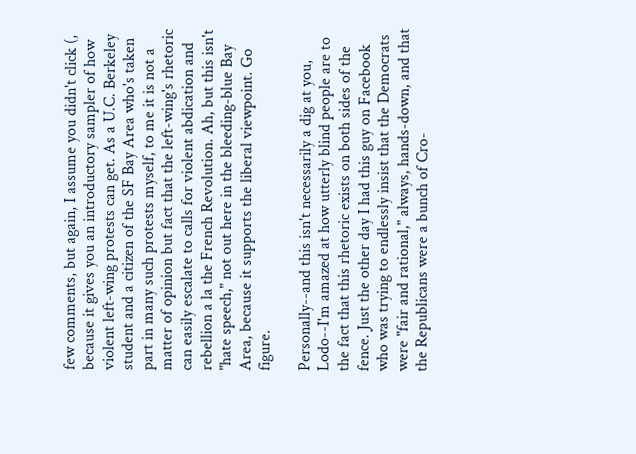few comments, but again, I assume you didn't click (, because it gives you an introductory sampler of how violent left-wing protests can get. As a U.C. Berkeley student and a citizen of the SF Bay Area who's taken part in many such protests myself, to me it is not a matter of opinion but fact that the left-wing's rhetoric can easily escalate to calls for violent abdication and rebellion a la the French Revolution. Ah, but this isn't "hate speech," not out here in the bleeding-blue Bay Area, because it supports the liberal viewpoint. Go figure.

Personally--and this isn't necessarily a dig at you, Lodo--I'm amazed at how utterly blind people are to the fact that this rhetoric exists on both sides of the fence. Just the other day I had this guy on Facebook who was trying to endlessly insist that the Democrats were "fair and rational," always, hands-down, and that the Republicans were a bunch of Cro-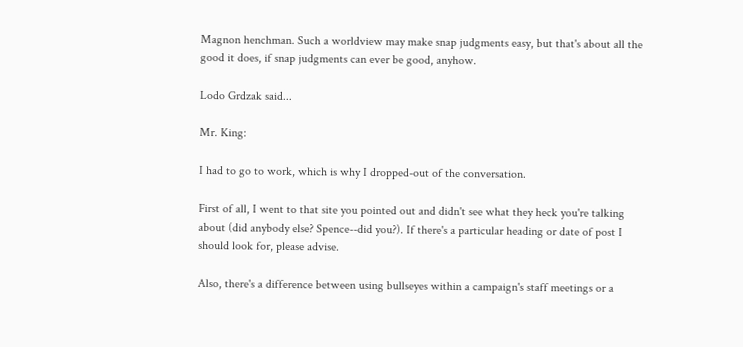Magnon henchman. Such a worldview may make snap judgments easy, but that's about all the good it does, if snap judgments can ever be good, anyhow.

Lodo Grdzak said...

Mr. King:

I had to go to work, which is why I dropped-out of the conversation.

First of all, I went to that site you pointed out and didn't see what they heck you're talking about (did anybody else? Spence--did you?). If there's a particular heading or date of post I should look for, please advise.

Also, there's a difference between using bullseyes within a campaign's staff meetings or a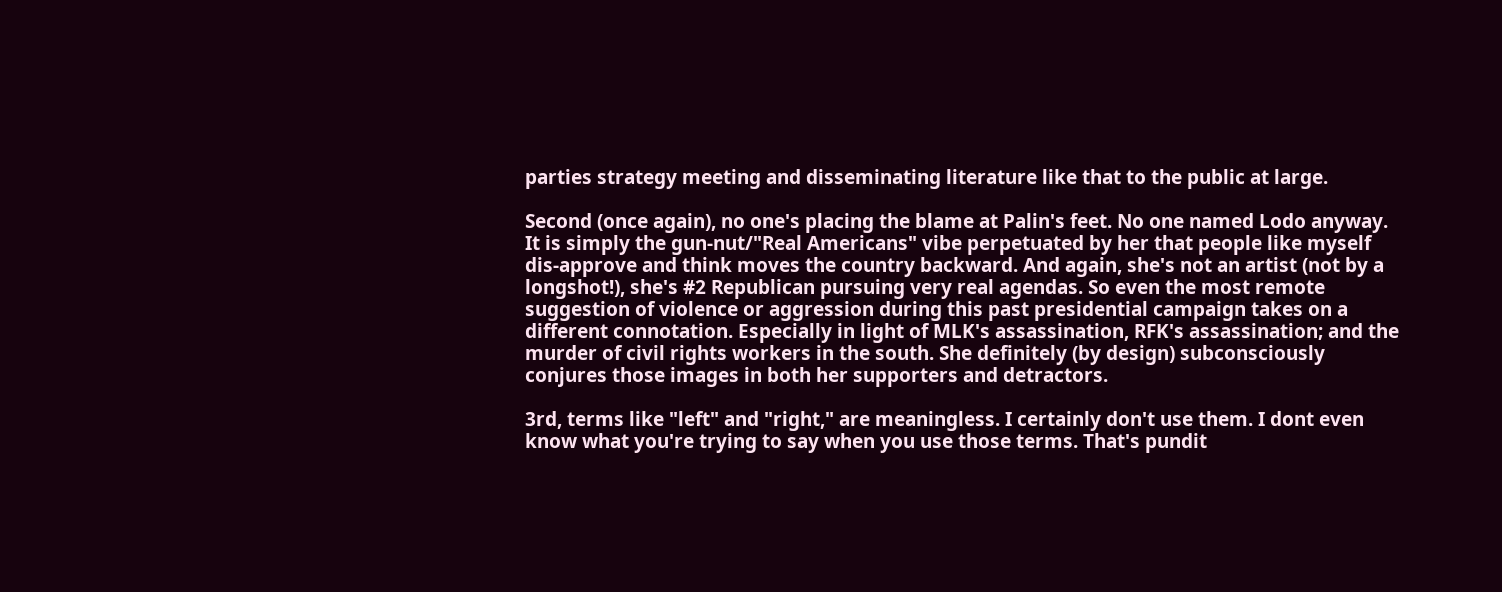parties strategy meeting and disseminating literature like that to the public at large.

Second (once again), no one's placing the blame at Palin's feet. No one named Lodo anyway. It is simply the gun-nut/"Real Americans" vibe perpetuated by her that people like myself dis-approve and think moves the country backward. And again, she's not an artist (not by a longshot!), she's #2 Republican pursuing very real agendas. So even the most remote suggestion of violence or aggression during this past presidential campaign takes on a different connotation. Especially in light of MLK's assassination, RFK's assassination; and the murder of civil rights workers in the south. She definitely (by design) subconsciously conjures those images in both her supporters and detractors.

3rd, terms like "left" and "right," are meaningless. I certainly don't use them. I dont even know what you're trying to say when you use those terms. That's pundit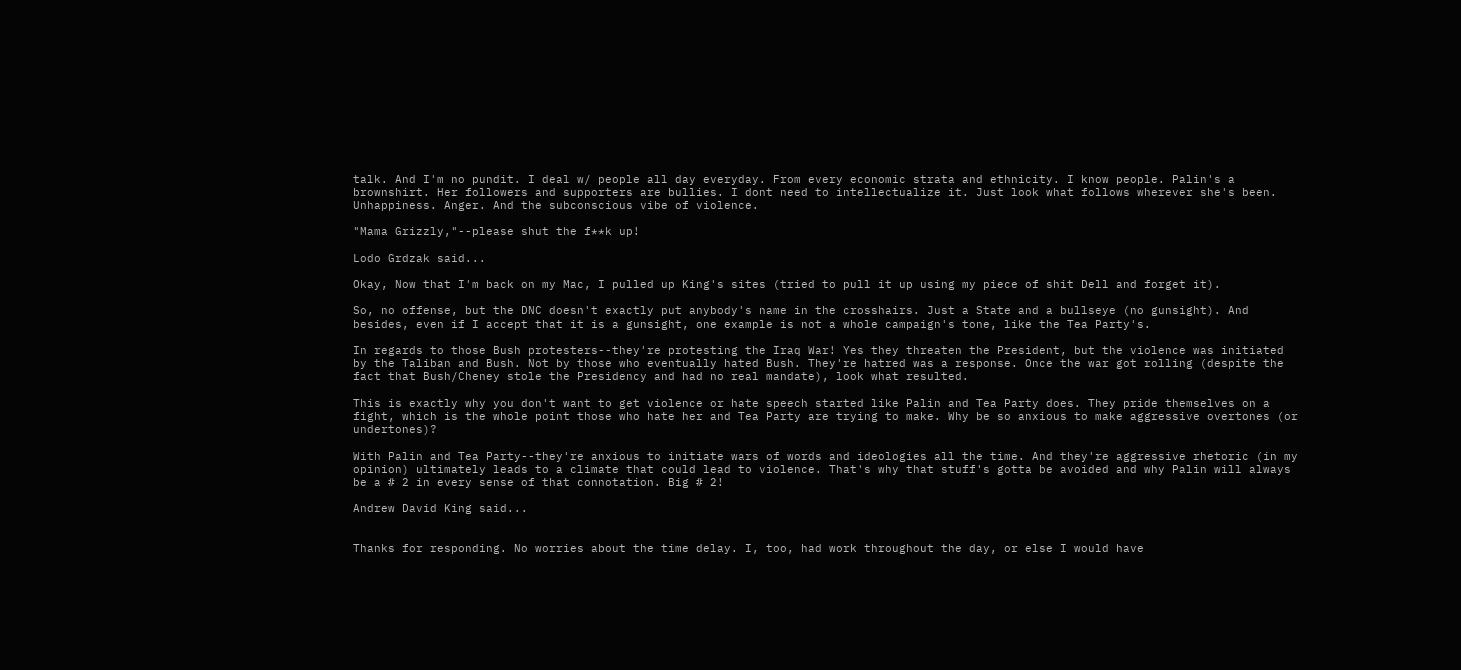talk. And I'm no pundit. I deal w/ people all day everyday. From every economic strata and ethnicity. I know people. Palin's a brownshirt. Her followers and supporters are bullies. I dont need to intellectualize it. Just look what follows wherever she's been. Unhappiness. Anger. And the subconscious vibe of violence.

"Mama Grizzly,"--please shut the f**k up!

Lodo Grdzak said...

Okay, Now that I'm back on my Mac, I pulled up King's sites (tried to pull it up using my piece of shit Dell and forget it).

So, no offense, but the DNC doesn't exactly put anybody's name in the crosshairs. Just a State and a bullseye (no gunsight). And besides, even if I accept that it is a gunsight, one example is not a whole campaign's tone, like the Tea Party's.

In regards to those Bush protesters--they're protesting the Iraq War! Yes they threaten the President, but the violence was initiated by the Taliban and Bush. Not by those who eventually hated Bush. They're hatred was a response. Once the war got rolling (despite the fact that Bush/Cheney stole the Presidency and had no real mandate), look what resulted.

This is exactly why you don't want to get violence or hate speech started like Palin and Tea Party does. They pride themselves on a fight, which is the whole point those who hate her and Tea Party are trying to make. Why be so anxious to make aggressive overtones (or undertones)?

With Palin and Tea Party--they're anxious to initiate wars of words and ideologies all the time. And they're aggressive rhetoric (in my opinion) ultimately leads to a climate that could lead to violence. That's why that stuff's gotta be avoided and why Palin will always be a # 2 in every sense of that connotation. Big # 2!

Andrew David King said...


Thanks for responding. No worries about the time delay. I, too, had work throughout the day, or else I would have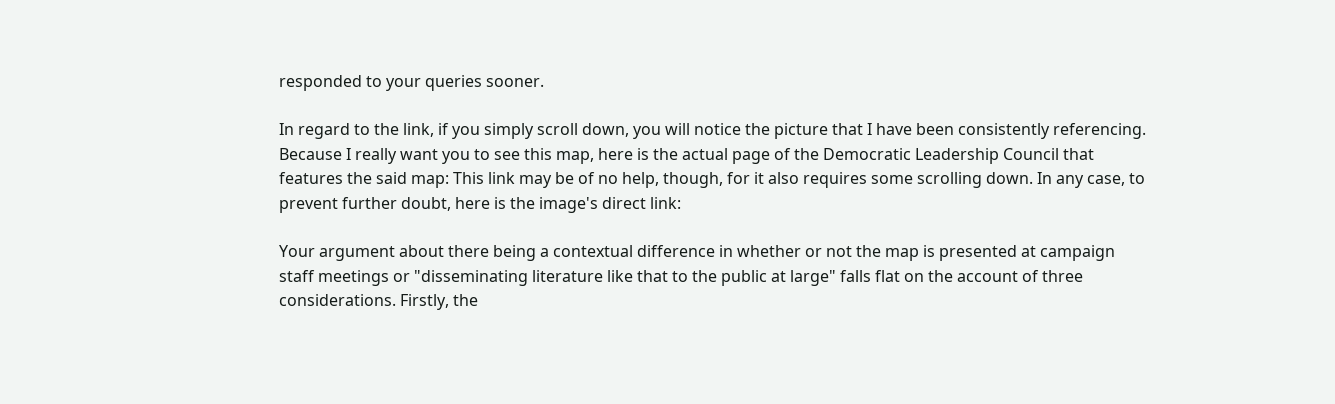responded to your queries sooner.

In regard to the link, if you simply scroll down, you will notice the picture that I have been consistently referencing. Because I really want you to see this map, here is the actual page of the Democratic Leadership Council that features the said map: This link may be of no help, though, for it also requires some scrolling down. In any case, to prevent further doubt, here is the image's direct link:

Your argument about there being a contextual difference in whether or not the map is presented at campaign staff meetings or "disseminating literature like that to the public at large" falls flat on the account of three considerations. Firstly, the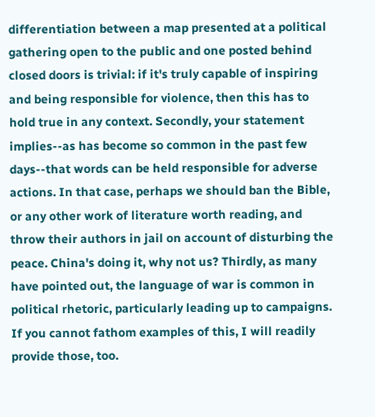differentiation between a map presented at a political gathering open to the public and one posted behind closed doors is trivial: if it's truly capable of inspiring and being responsible for violence, then this has to hold true in any context. Secondly, your statement implies--as has become so common in the past few days--that words can be held responsible for adverse actions. In that case, perhaps we should ban the Bible, or any other work of literature worth reading, and throw their authors in jail on account of disturbing the peace. China's doing it, why not us? Thirdly, as many have pointed out, the language of war is common in political rhetoric, particularly leading up to campaigns. If you cannot fathom examples of this, I will readily provide those, too.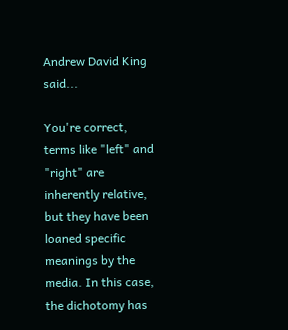Andrew David King said...

You're correct, terms like "left" and "right" are inherently relative, but they have been loaned specific meanings by the media. In this case, the dichotomy has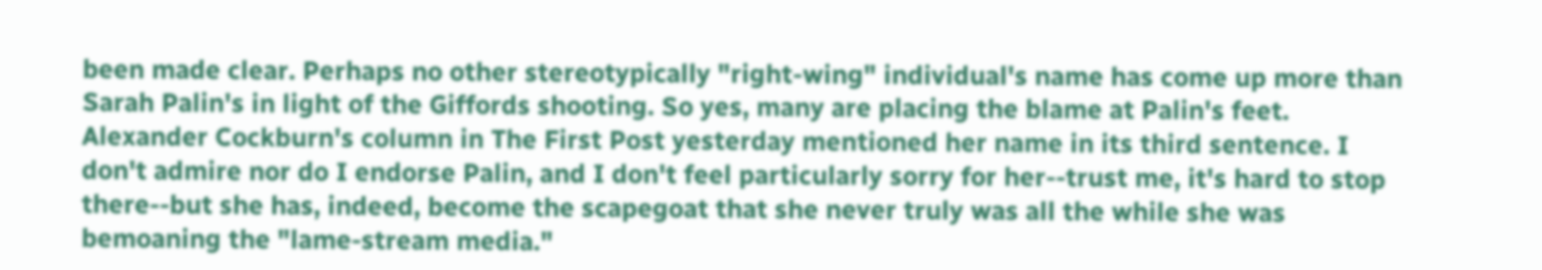been made clear. Perhaps no other stereotypically "right-wing" individual's name has come up more than Sarah Palin's in light of the Giffords shooting. So yes, many are placing the blame at Palin's feet. Alexander Cockburn's column in The First Post yesterday mentioned her name in its third sentence. I don't admire nor do I endorse Palin, and I don't feel particularly sorry for her--trust me, it's hard to stop there--but she has, indeed, become the scapegoat that she never truly was all the while she was bemoaning the "lame-stream media."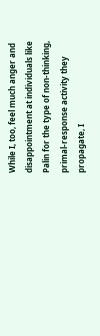While I, too, feel much anger and disappointment at individuals like Palin for the type of non-thinking, primal-response activity they propagate, I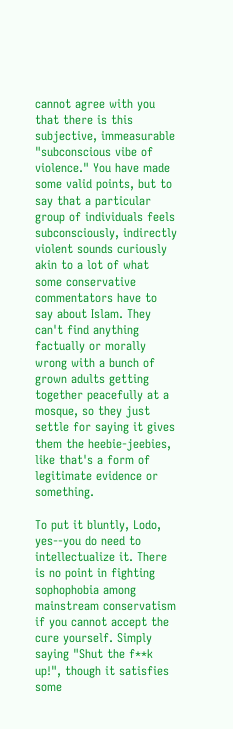cannot agree with you that there is this subjective, immeasurable "subconscious vibe of violence." You have made some valid points, but to say that a particular group of individuals feels subconsciously, indirectly violent sounds curiously akin to a lot of what some conservative commentators have to say about Islam. They can't find anything factually or morally wrong with a bunch of grown adults getting together peacefully at a mosque, so they just settle for saying it gives them the heebie-jeebies, like that's a form of legitimate evidence or something.

To put it bluntly, Lodo, yes--you do need to intellectualize it. There is no point in fighting sophophobia among mainstream conservatism if you cannot accept the cure yourself. Simply saying "Shut the f**k up!", though it satisfies some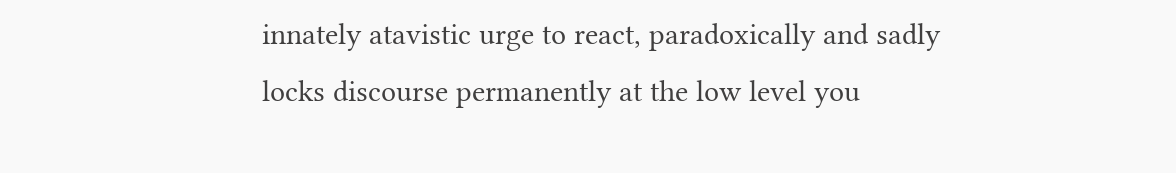innately atavistic urge to react, paradoxically and sadly locks discourse permanently at the low level you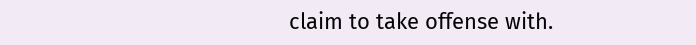claim to take offense with.